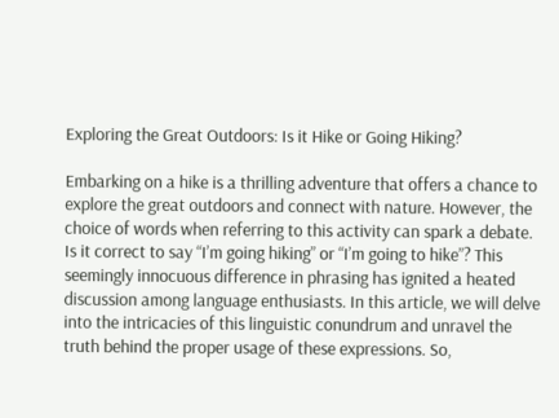Exploring the Great Outdoors: Is it Hike or Going Hiking?

Embarking on a hike is a thrilling adventure that offers a chance to explore the great outdoors and connect with nature. However, the choice of words when referring to this activity can spark a debate. Is it correct to say “I’m going hiking” or “I’m going to hike”? This seemingly innocuous difference in phrasing has ignited a heated discussion among language enthusiasts. In this article, we will delve into the intricacies of this linguistic conundrum and unravel the truth behind the proper usage of these expressions. So,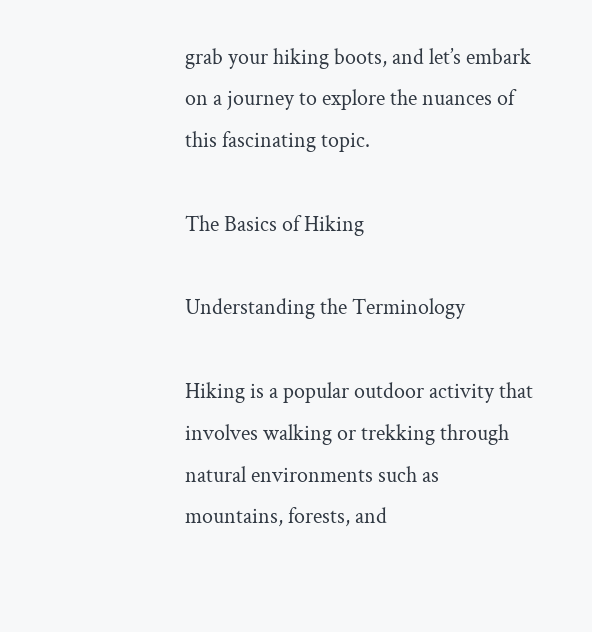grab your hiking boots, and let’s embark on a journey to explore the nuances of this fascinating topic.

The Basics of Hiking

Understanding the Terminology

Hiking is a popular outdoor activity that involves walking or trekking through natural environments such as mountains, forests, and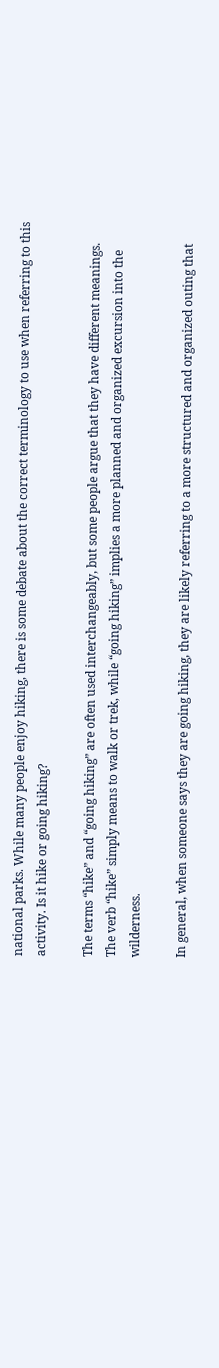national parks. While many people enjoy hiking, there is some debate about the correct terminology to use when referring to this activity. Is it hike or going hiking?

The terms “hike” and “going hiking” are often used interchangeably, but some people argue that they have different meanings. The verb “hike” simply means to walk or trek, while “going hiking” implies a more planned and organized excursion into the wilderness.

In general, when someone says they are going hiking, they are likely referring to a more structured and organized outing that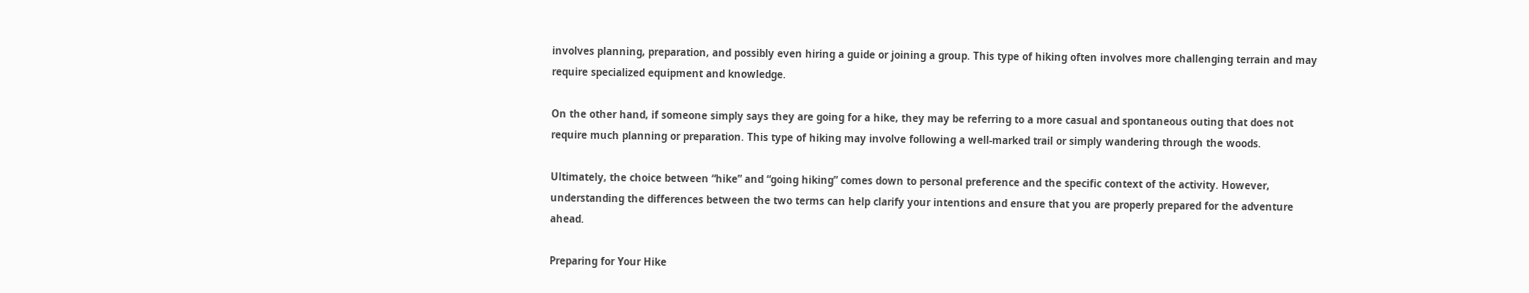involves planning, preparation, and possibly even hiring a guide or joining a group. This type of hiking often involves more challenging terrain and may require specialized equipment and knowledge.

On the other hand, if someone simply says they are going for a hike, they may be referring to a more casual and spontaneous outing that does not require much planning or preparation. This type of hiking may involve following a well-marked trail or simply wandering through the woods.

Ultimately, the choice between “hike” and “going hiking” comes down to personal preference and the specific context of the activity. However, understanding the differences between the two terms can help clarify your intentions and ensure that you are properly prepared for the adventure ahead.

Preparing for Your Hike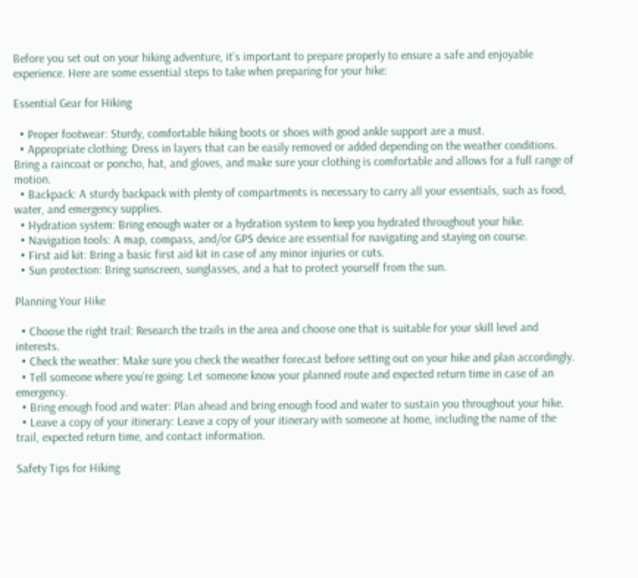Before you set out on your hiking adventure, it’s important to prepare properly to ensure a safe and enjoyable experience. Here are some essential steps to take when preparing for your hike:

Essential Gear for Hiking

  • Proper footwear: Sturdy, comfortable hiking boots or shoes with good ankle support are a must.
  • Appropriate clothing: Dress in layers that can be easily removed or added depending on the weather conditions. Bring a raincoat or poncho, hat, and gloves, and make sure your clothing is comfortable and allows for a full range of motion.
  • Backpack: A sturdy backpack with plenty of compartments is necessary to carry all your essentials, such as food, water, and emergency supplies.
  • Hydration system: Bring enough water or a hydration system to keep you hydrated throughout your hike.
  • Navigation tools: A map, compass, and/or GPS device are essential for navigating and staying on course.
  • First aid kit: Bring a basic first aid kit in case of any minor injuries or cuts.
  • Sun protection: Bring sunscreen, sunglasses, and a hat to protect yourself from the sun.

Planning Your Hike

  • Choose the right trail: Research the trails in the area and choose one that is suitable for your skill level and interests.
  • Check the weather: Make sure you check the weather forecast before setting out on your hike and plan accordingly.
  • Tell someone where you’re going: Let someone know your planned route and expected return time in case of an emergency.
  • Bring enough food and water: Plan ahead and bring enough food and water to sustain you throughout your hike.
  • Leave a copy of your itinerary: Leave a copy of your itinerary with someone at home, including the name of the trail, expected return time, and contact information.

Safety Tips for Hiking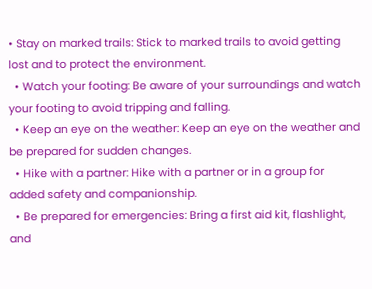• Stay on marked trails: Stick to marked trails to avoid getting lost and to protect the environment.
  • Watch your footing: Be aware of your surroundings and watch your footing to avoid tripping and falling.
  • Keep an eye on the weather: Keep an eye on the weather and be prepared for sudden changes.
  • Hike with a partner: Hike with a partner or in a group for added safety and companionship.
  • Be prepared for emergencies: Bring a first aid kit, flashlight, and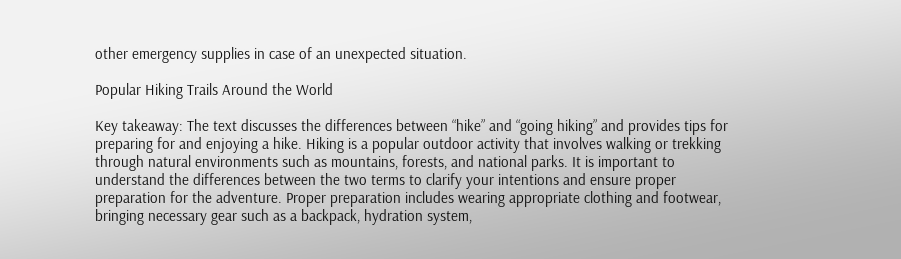other emergency supplies in case of an unexpected situation.

Popular Hiking Trails Around the World

Key takeaway: The text discusses the differences between “hike” and “going hiking” and provides tips for preparing for and enjoying a hike. Hiking is a popular outdoor activity that involves walking or trekking through natural environments such as mountains, forests, and national parks. It is important to understand the differences between the two terms to clarify your intentions and ensure proper preparation for the adventure. Proper preparation includes wearing appropriate clothing and footwear, bringing necessary gear such as a backpack, hydration system,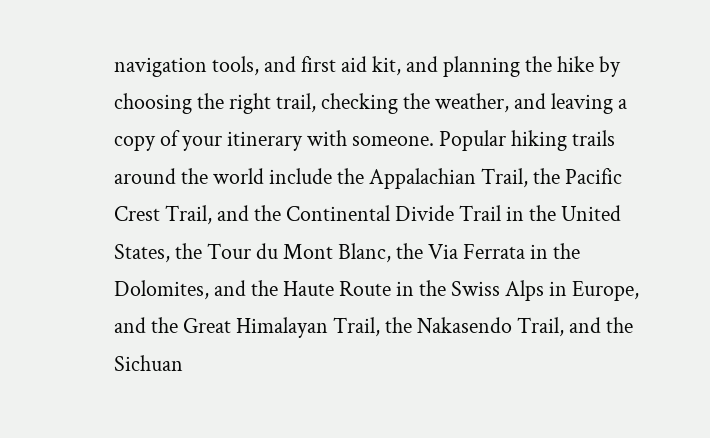navigation tools, and first aid kit, and planning the hike by choosing the right trail, checking the weather, and leaving a copy of your itinerary with someone. Popular hiking trails around the world include the Appalachian Trail, the Pacific Crest Trail, and the Continental Divide Trail in the United States, the Tour du Mont Blanc, the Via Ferrata in the Dolomites, and the Haute Route in the Swiss Alps in Europe, and the Great Himalayan Trail, the Nakasendo Trail, and the Sichuan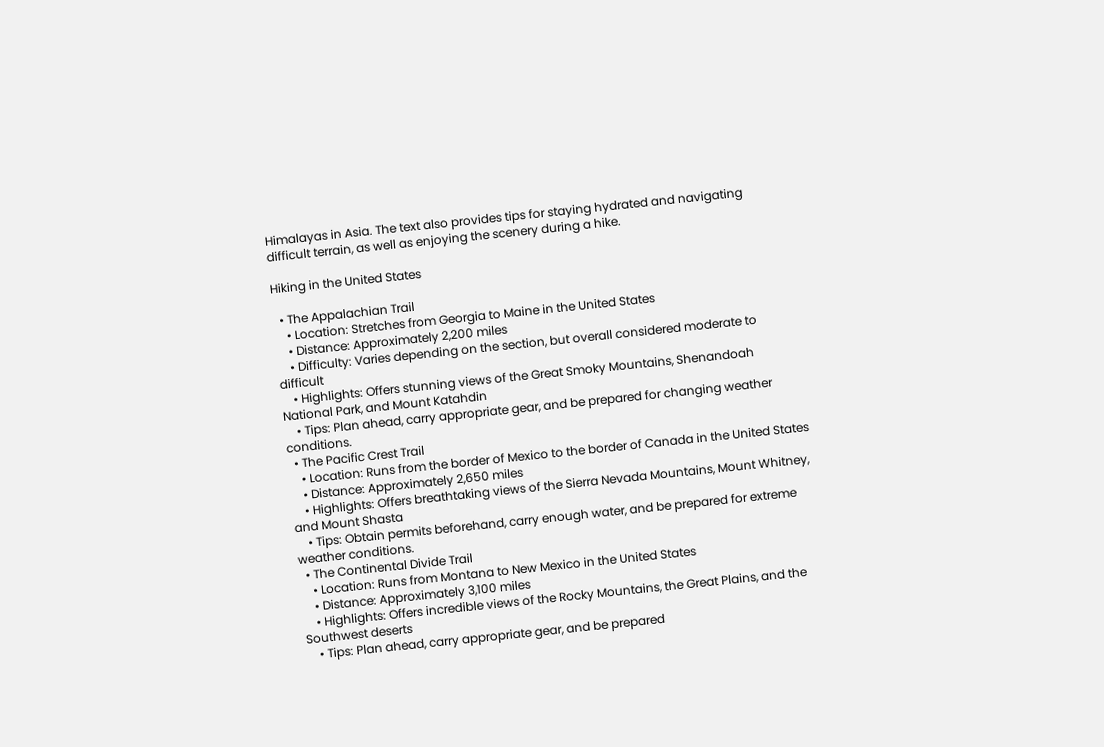Himalayas in Asia. The text also provides tips for staying hydrated and navigating difficult terrain, as well as enjoying the scenery during a hike.

Hiking in the United States

  • The Appalachian Trail
    • Location: Stretches from Georgia to Maine in the United States
    • Distance: Approximately 2,200 miles
    • Difficulty: Varies depending on the section, but overall considered moderate to difficult
    • Highlights: Offers stunning views of the Great Smoky Mountains, Shenandoah National Park, and Mount Katahdin
    • Tips: Plan ahead, carry appropriate gear, and be prepared for changing weather conditions.
  • The Pacific Crest Trail
    • Location: Runs from the border of Mexico to the border of Canada in the United States
    • Distance: Approximately 2,650 miles
    • Highlights: Offers breathtaking views of the Sierra Nevada Mountains, Mount Whitney, and Mount Shasta
    • Tips: Obtain permits beforehand, carry enough water, and be prepared for extreme weather conditions.
  • The Continental Divide Trail
    • Location: Runs from Montana to New Mexico in the United States
    • Distance: Approximately 3,100 miles
    • Highlights: Offers incredible views of the Rocky Mountains, the Great Plains, and the Southwest deserts
    • Tips: Plan ahead, carry appropriate gear, and be prepared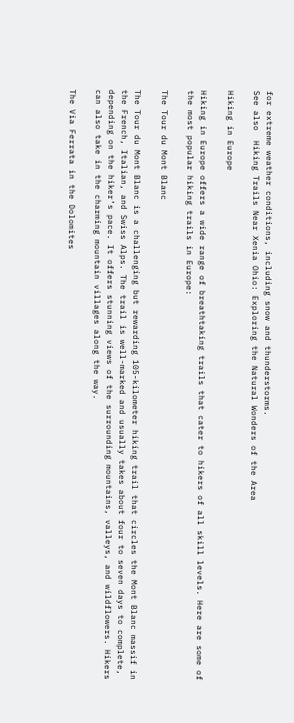for extreme weather conditions, including snow and thunderstorms.
See also  Hiking Trails Near Xenia Ohio: Exploring the Natural Wonders of the Area

Hiking in Europe

Hiking in Europe offers a wide range of breathtaking trails that cater to hikers of all skill levels. Here are some of the most popular hiking trails in Europe:

The Tour du Mont Blanc

The Tour du Mont Blanc is a challenging but rewarding 105-kilometer hiking trail that circles the Mont Blanc massif in the French, Italian, and Swiss Alps. The trail is well-marked and usually takes about four to seven days to complete, depending on the hiker’s pace. It offers stunning views of the surrounding mountains, valleys, and wildflowers. Hikers can also take in the charming mountain villages along the way.

The Via Ferrata in the Dolomites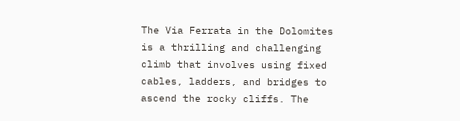The Via Ferrata in the Dolomites is a thrilling and challenging climb that involves using fixed cables, ladders, and bridges to ascend the rocky cliffs. The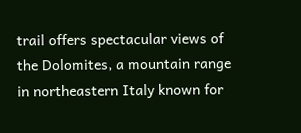trail offers spectacular views of the Dolomites, a mountain range in northeastern Italy known for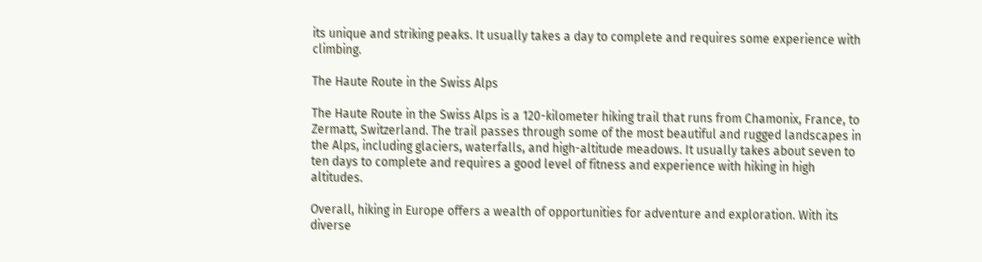its unique and striking peaks. It usually takes a day to complete and requires some experience with climbing.

The Haute Route in the Swiss Alps

The Haute Route in the Swiss Alps is a 120-kilometer hiking trail that runs from Chamonix, France, to Zermatt, Switzerland. The trail passes through some of the most beautiful and rugged landscapes in the Alps, including glaciers, waterfalls, and high-altitude meadows. It usually takes about seven to ten days to complete and requires a good level of fitness and experience with hiking in high altitudes.

Overall, hiking in Europe offers a wealth of opportunities for adventure and exploration. With its diverse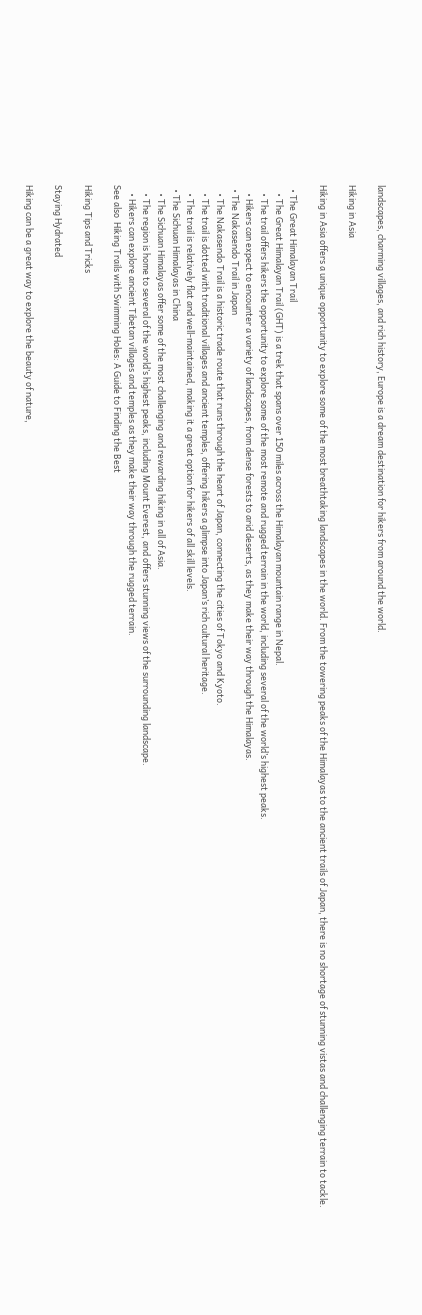landscapes, charming villages, and rich history, Europe is a dream destination for hikers from around the world.

Hiking in Asia

Hiking in Asia offers a unique opportunity to explore some of the most breathtaking landscapes in the world. From the towering peaks of the Himalayas to the ancient trails of Japan, there is no shortage of stunning vistas and challenging terrain to tackle.

  • The Great Himalayan Trail
    • The Great Himalayan Trail (GHT) is a trek that spans over 150 miles across the Himalayan mountain range in Nepal.
    • The trail offers hikers the opportunity to explore some of the most remote and rugged terrain in the world, including several of the world’s highest peaks.
    • Hikers can expect to encounter a variety of landscapes, from dense forests to arid deserts, as they make their way through the Himalayas.
  • The Nakasendo Trail in Japan
    • The Nakasendo Trail is a historic trade route that runs through the heart of Japan, connecting the cities of Tokyo and Kyoto.
    • The trail is dotted with traditional villages and ancient temples, offering hikers a glimpse into Japan’s rich cultural heritage.
    • The trail is relatively flat and well-maintained, making it a great option for hikers of all skill levels.
  • The Sichuan Himalayas in China
    • The Sichuan Himalayas offer some of the most challenging and rewarding hiking in all of Asia.
    • The region is home to several of the world’s highest peaks, including Mount Everest, and offers stunning views of the surrounding landscape.
    • Hikers can explore ancient Tibetan villages and temples as they make their way through the rugged terrain.
See also  Hiking Trails with Swimming Holes: A Guide to Finding the Best

Hiking Tips and Tricks

Staying Hydrated

Hiking can be a great way to explore the beauty of nature,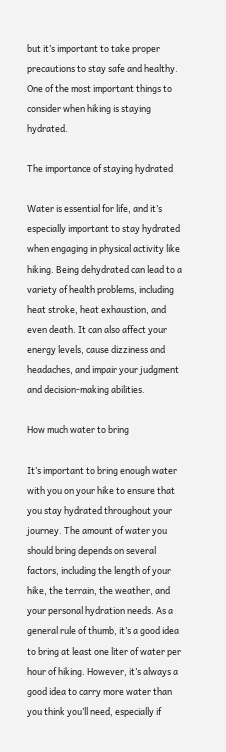but it’s important to take proper precautions to stay safe and healthy. One of the most important things to consider when hiking is staying hydrated.

The importance of staying hydrated

Water is essential for life, and it’s especially important to stay hydrated when engaging in physical activity like hiking. Being dehydrated can lead to a variety of health problems, including heat stroke, heat exhaustion, and even death. It can also affect your energy levels, cause dizziness and headaches, and impair your judgment and decision-making abilities.

How much water to bring

It’s important to bring enough water with you on your hike to ensure that you stay hydrated throughout your journey. The amount of water you should bring depends on several factors, including the length of your hike, the terrain, the weather, and your personal hydration needs. As a general rule of thumb, it’s a good idea to bring at least one liter of water per hour of hiking. However, it’s always a good idea to carry more water than you think you’ll need, especially if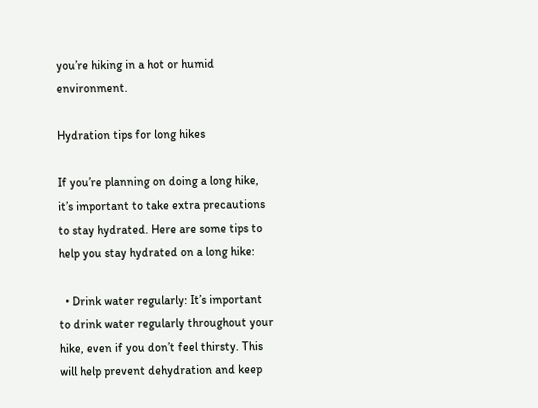you’re hiking in a hot or humid environment.

Hydration tips for long hikes

If you’re planning on doing a long hike, it’s important to take extra precautions to stay hydrated. Here are some tips to help you stay hydrated on a long hike:

  • Drink water regularly: It’s important to drink water regularly throughout your hike, even if you don’t feel thirsty. This will help prevent dehydration and keep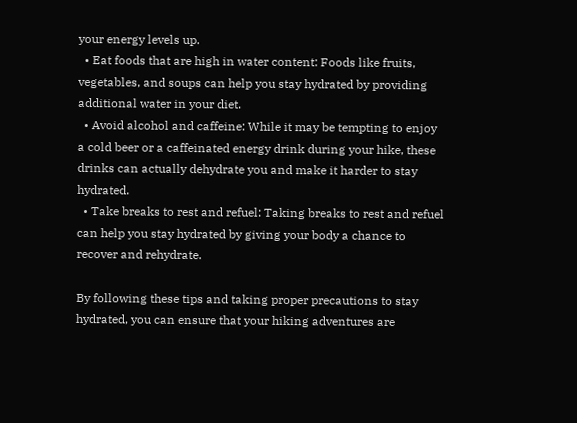your energy levels up.
  • Eat foods that are high in water content: Foods like fruits, vegetables, and soups can help you stay hydrated by providing additional water in your diet.
  • Avoid alcohol and caffeine: While it may be tempting to enjoy a cold beer or a caffeinated energy drink during your hike, these drinks can actually dehydrate you and make it harder to stay hydrated.
  • Take breaks to rest and refuel: Taking breaks to rest and refuel can help you stay hydrated by giving your body a chance to recover and rehydrate.

By following these tips and taking proper precautions to stay hydrated, you can ensure that your hiking adventures are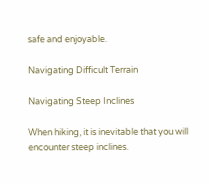safe and enjoyable.

Navigating Difficult Terrain

Navigating Steep Inclines

When hiking, it is inevitable that you will encounter steep inclines.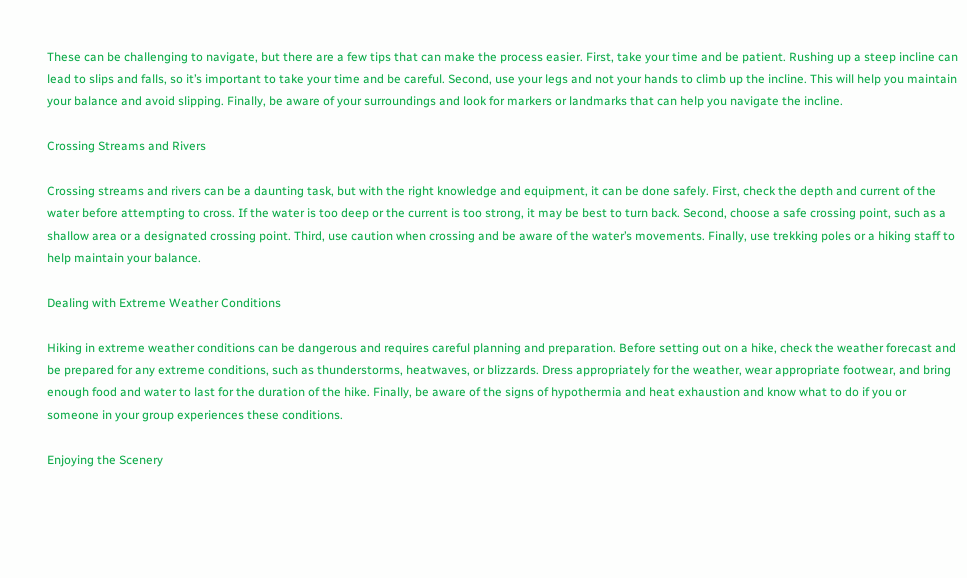These can be challenging to navigate, but there are a few tips that can make the process easier. First, take your time and be patient. Rushing up a steep incline can lead to slips and falls, so it’s important to take your time and be careful. Second, use your legs and not your hands to climb up the incline. This will help you maintain your balance and avoid slipping. Finally, be aware of your surroundings and look for markers or landmarks that can help you navigate the incline.

Crossing Streams and Rivers

Crossing streams and rivers can be a daunting task, but with the right knowledge and equipment, it can be done safely. First, check the depth and current of the water before attempting to cross. If the water is too deep or the current is too strong, it may be best to turn back. Second, choose a safe crossing point, such as a shallow area or a designated crossing point. Third, use caution when crossing and be aware of the water’s movements. Finally, use trekking poles or a hiking staff to help maintain your balance.

Dealing with Extreme Weather Conditions

Hiking in extreme weather conditions can be dangerous and requires careful planning and preparation. Before setting out on a hike, check the weather forecast and be prepared for any extreme conditions, such as thunderstorms, heatwaves, or blizzards. Dress appropriately for the weather, wear appropriate footwear, and bring enough food and water to last for the duration of the hike. Finally, be aware of the signs of hypothermia and heat exhaustion and know what to do if you or someone in your group experiences these conditions.

Enjoying the Scenery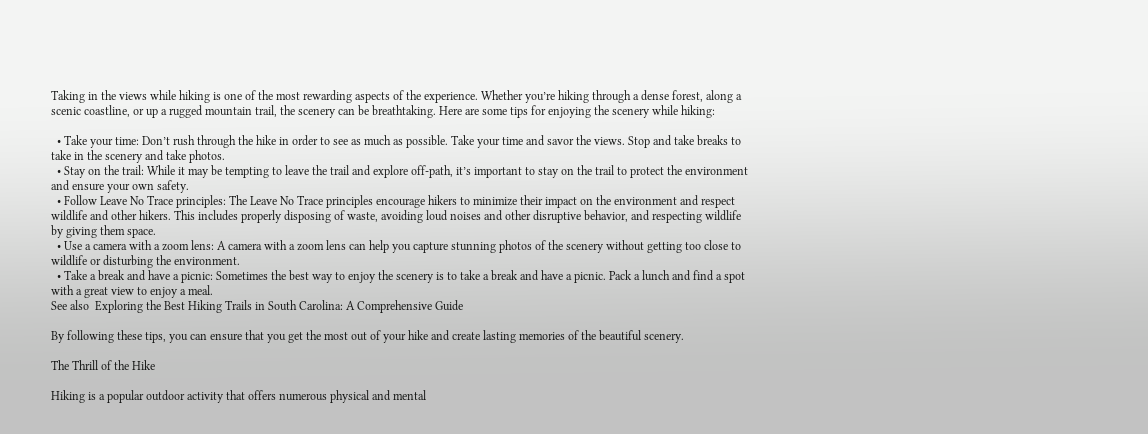Taking in the views while hiking is one of the most rewarding aspects of the experience. Whether you’re hiking through a dense forest, along a scenic coastline, or up a rugged mountain trail, the scenery can be breathtaking. Here are some tips for enjoying the scenery while hiking:

  • Take your time: Don’t rush through the hike in order to see as much as possible. Take your time and savor the views. Stop and take breaks to take in the scenery and take photos.
  • Stay on the trail: While it may be tempting to leave the trail and explore off-path, it’s important to stay on the trail to protect the environment and ensure your own safety.
  • Follow Leave No Trace principles: The Leave No Trace principles encourage hikers to minimize their impact on the environment and respect wildlife and other hikers. This includes properly disposing of waste, avoiding loud noises and other disruptive behavior, and respecting wildlife by giving them space.
  • Use a camera with a zoom lens: A camera with a zoom lens can help you capture stunning photos of the scenery without getting too close to wildlife or disturbing the environment.
  • Take a break and have a picnic: Sometimes the best way to enjoy the scenery is to take a break and have a picnic. Pack a lunch and find a spot with a great view to enjoy a meal.
See also  Exploring the Best Hiking Trails in South Carolina: A Comprehensive Guide

By following these tips, you can ensure that you get the most out of your hike and create lasting memories of the beautiful scenery.

The Thrill of the Hike

Hiking is a popular outdoor activity that offers numerous physical and mental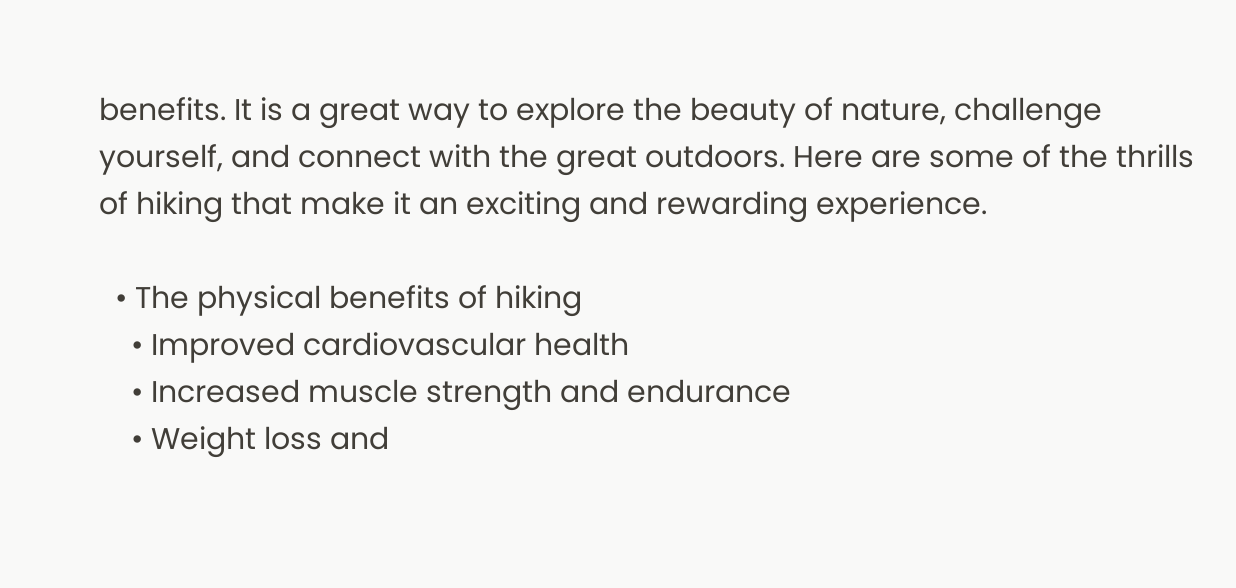benefits. It is a great way to explore the beauty of nature, challenge yourself, and connect with the great outdoors. Here are some of the thrills of hiking that make it an exciting and rewarding experience.

  • The physical benefits of hiking
    • Improved cardiovascular health
    • Increased muscle strength and endurance
    • Weight loss and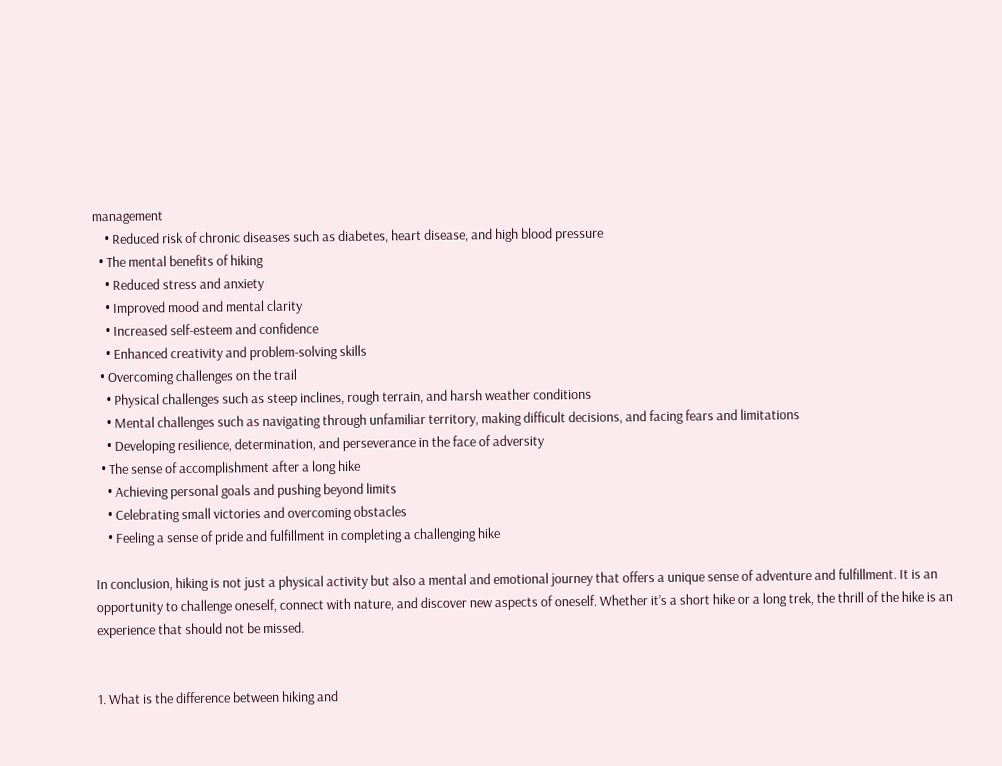management
    • Reduced risk of chronic diseases such as diabetes, heart disease, and high blood pressure
  • The mental benefits of hiking
    • Reduced stress and anxiety
    • Improved mood and mental clarity
    • Increased self-esteem and confidence
    • Enhanced creativity and problem-solving skills
  • Overcoming challenges on the trail
    • Physical challenges such as steep inclines, rough terrain, and harsh weather conditions
    • Mental challenges such as navigating through unfamiliar territory, making difficult decisions, and facing fears and limitations
    • Developing resilience, determination, and perseverance in the face of adversity
  • The sense of accomplishment after a long hike
    • Achieving personal goals and pushing beyond limits
    • Celebrating small victories and overcoming obstacles
    • Feeling a sense of pride and fulfillment in completing a challenging hike

In conclusion, hiking is not just a physical activity but also a mental and emotional journey that offers a unique sense of adventure and fulfillment. It is an opportunity to challenge oneself, connect with nature, and discover new aspects of oneself. Whether it’s a short hike or a long trek, the thrill of the hike is an experience that should not be missed.


1. What is the difference between hiking and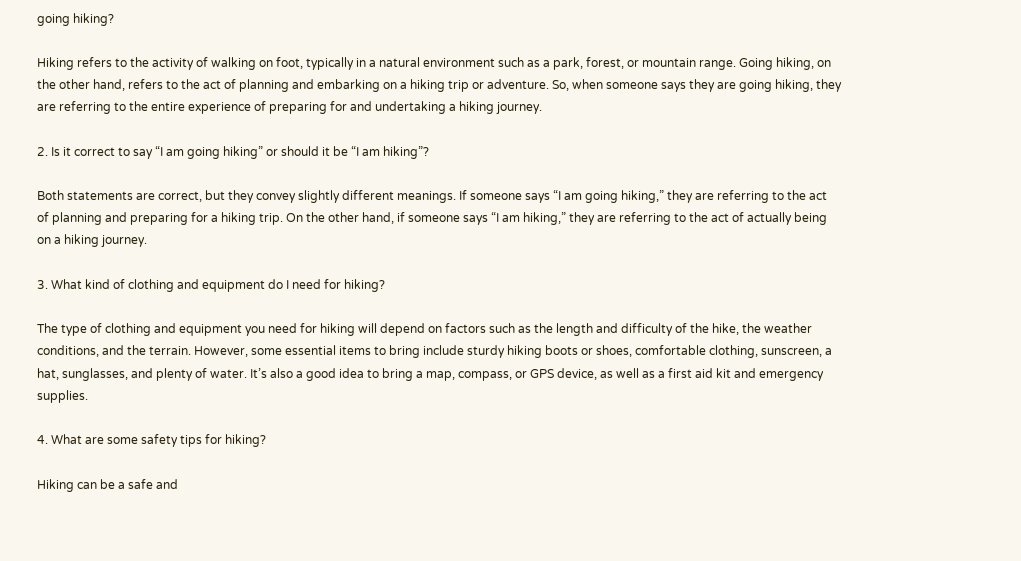going hiking?

Hiking refers to the activity of walking on foot, typically in a natural environment such as a park, forest, or mountain range. Going hiking, on the other hand, refers to the act of planning and embarking on a hiking trip or adventure. So, when someone says they are going hiking, they are referring to the entire experience of preparing for and undertaking a hiking journey.

2. Is it correct to say “I am going hiking” or should it be “I am hiking”?

Both statements are correct, but they convey slightly different meanings. If someone says “I am going hiking,” they are referring to the act of planning and preparing for a hiking trip. On the other hand, if someone says “I am hiking,” they are referring to the act of actually being on a hiking journey.

3. What kind of clothing and equipment do I need for hiking?

The type of clothing and equipment you need for hiking will depend on factors such as the length and difficulty of the hike, the weather conditions, and the terrain. However, some essential items to bring include sturdy hiking boots or shoes, comfortable clothing, sunscreen, a hat, sunglasses, and plenty of water. It’s also a good idea to bring a map, compass, or GPS device, as well as a first aid kit and emergency supplies.

4. What are some safety tips for hiking?

Hiking can be a safe and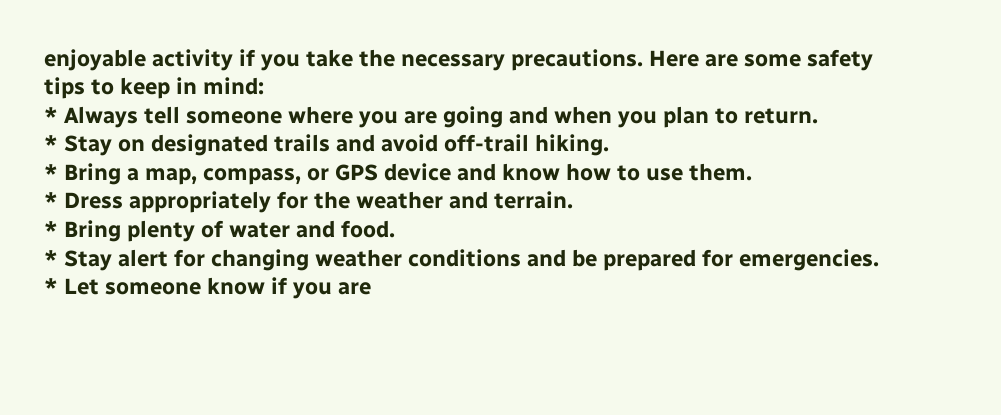enjoyable activity if you take the necessary precautions. Here are some safety tips to keep in mind:
* Always tell someone where you are going and when you plan to return.
* Stay on designated trails and avoid off-trail hiking.
* Bring a map, compass, or GPS device and know how to use them.
* Dress appropriately for the weather and terrain.
* Bring plenty of water and food.
* Stay alert for changing weather conditions and be prepared for emergencies.
* Let someone know if you are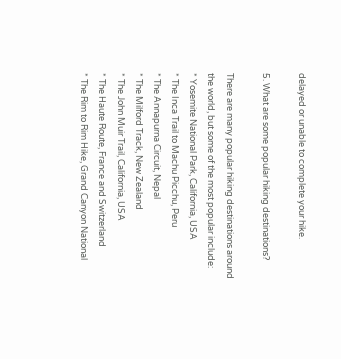delayed or unable to complete your hike.

5. What are some popular hiking destinations?

There are many popular hiking destinations around the world, but some of the most popular include:
* Yosemite National Park, California, USA
* The Inca Trail to Machu Picchu, Peru
* The Annapurna Circuit, Nepal
* The Milford Track, New Zealand
* The John Muir Trail, California, USA
* The Haute Route, France and Switzerland
* The Rim to Rim Hike, Grand Canyon National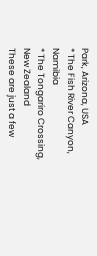Park, Arizona, USA
* The Fish River Canyon, Namibia
* The Tongariro Crossing, New Zealand
These are just a few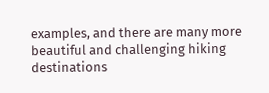examples, and there are many more beautiful and challenging hiking destinations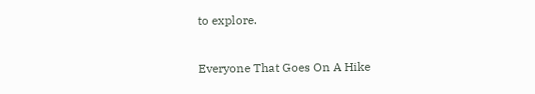to explore.

Everyone That Goes On A Hike